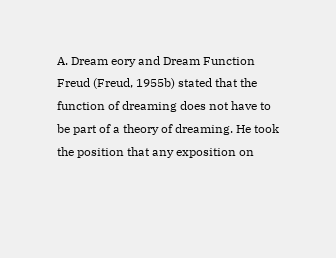A. Dream eory and Dream Function Freud (Freud, 1955b) stated that the function of dreaming does not have to be part of a theory of dreaming. He took the position that any exposition on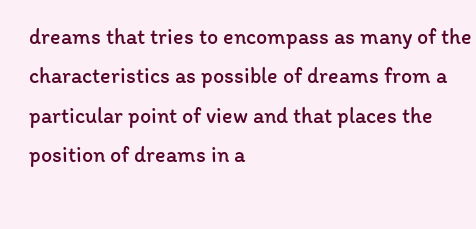dreams that tries to encompass as many of the characteristics as possible of dreams from a particular point of view and that places the position of dreams in a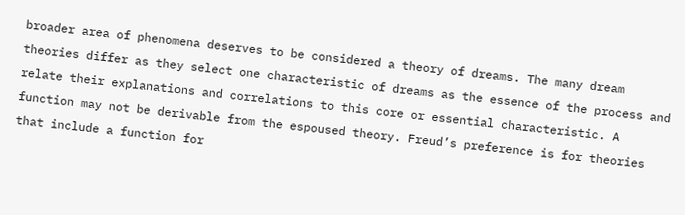broader area of phenomena deserves to be considered a theory of dreams. The many dream theories differ as they select one characteristic of dreams as the essence of the process and relate their explanations and correlations to this core or essential characteristic. A function may not be derivable from the espoused theory. Freud’s preference is for theories that include a function for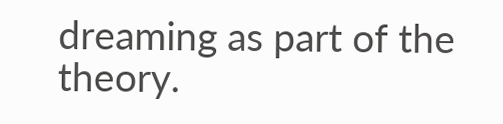dreaming as part of the theory.